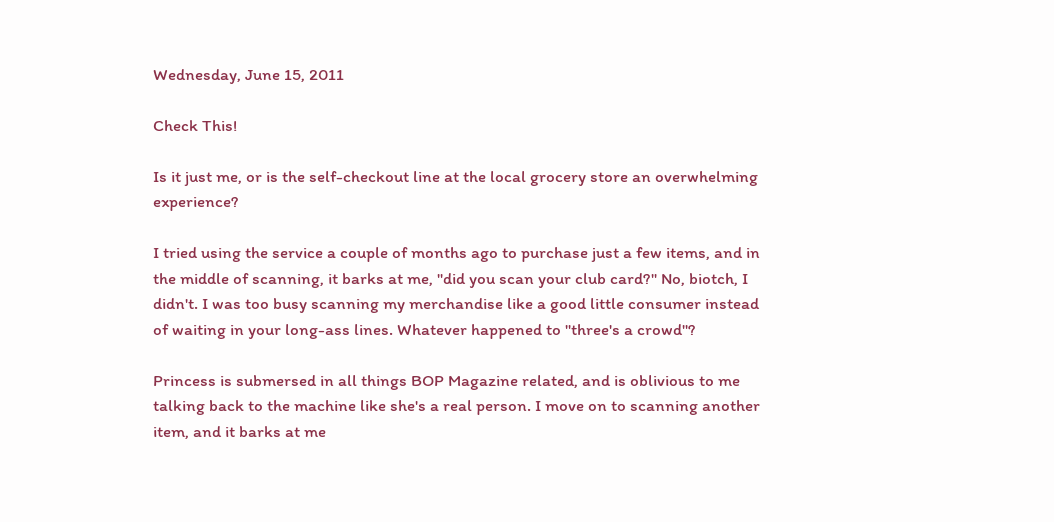Wednesday, June 15, 2011

Check This!

Is it just me, or is the self-checkout line at the local grocery store an overwhelming experience?

I tried using the service a couple of months ago to purchase just a few items, and in the middle of scanning, it barks at me, "did you scan your club card?" No, biotch, I didn't. I was too busy scanning my merchandise like a good little consumer instead of waiting in your long-ass lines. Whatever happened to "three's a crowd"?

Princess is submersed in all things BOP Magazine related, and is oblivious to me talking back to the machine like she's a real person. I move on to scanning another item, and it barks at me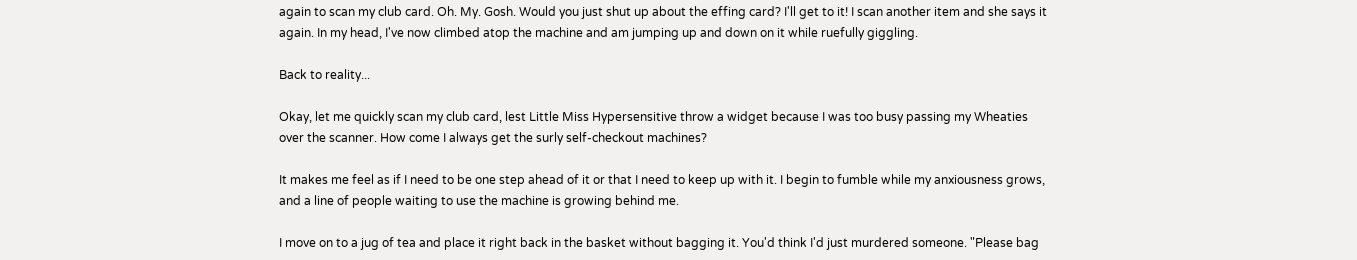again to scan my club card. Oh. My. Gosh. Would you just shut up about the effing card? I'll get to it! I scan another item and she says it again. In my head, I've now climbed atop the machine and am jumping up and down on it while ruefully giggling.

Back to reality...

Okay, let me quickly scan my club card, lest Little Miss Hypersensitive throw a widget because I was too busy passing my Wheaties over the scanner. How come I always get the surly self-checkout machines?

It makes me feel as if I need to be one step ahead of it or that I need to keep up with it. I begin to fumble while my anxiousness grows, and a line of people waiting to use the machine is growing behind me.

I move on to a jug of tea and place it right back in the basket without bagging it. You'd think I'd just murdered someone. "Please bag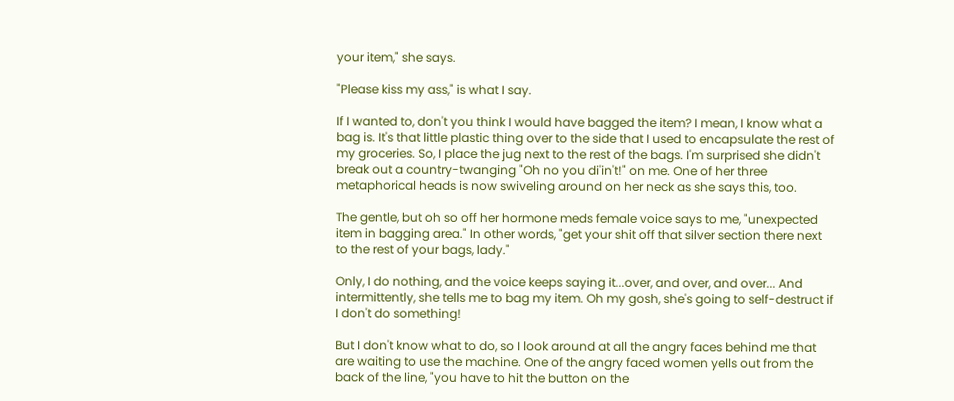your item," she says.

"Please kiss my ass," is what I say.

If I wanted to, don't you think I would have bagged the item? I mean, I know what a bag is. It's that little plastic thing over to the side that I used to encapsulate the rest of my groceries. So, I place the jug next to the rest of the bags. I'm surprised she didn't break out a country-twanging "Oh no you di'in't!" on me. One of her three metaphorical heads is now swiveling around on her neck as she says this, too.

The gentle, but oh so off her hormone meds female voice says to me, "unexpected item in bagging area." In other words, "get your shit off that silver section there next to the rest of your bags, lady."

Only, I do nothing, and the voice keeps saying it...over, and over, and over... And intermittently, she tells me to bag my item. Oh my gosh, she's going to self-destruct if I don't do something!

But I don't know what to do, so I look around at all the angry faces behind me that are waiting to use the machine. One of the angry faced women yells out from the back of the line, "you have to hit the button on the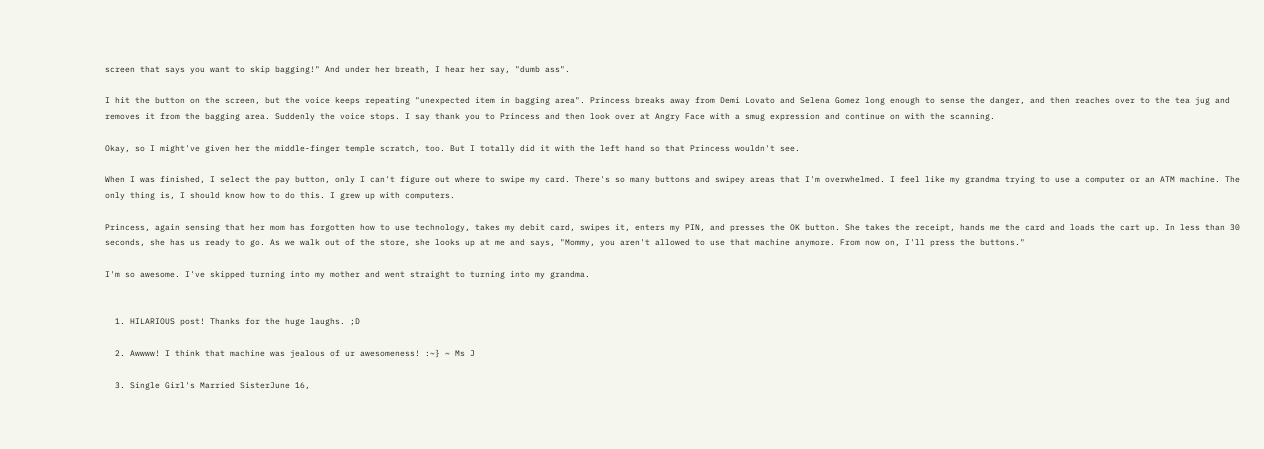screen that says you want to skip bagging!" And under her breath, I hear her say, "dumb ass".

I hit the button on the screen, but the voice keeps repeating "unexpected item in bagging area". Princess breaks away from Demi Lovato and Selena Gomez long enough to sense the danger, and then reaches over to the tea jug and removes it from the bagging area. Suddenly the voice stops. I say thank you to Princess and then look over at Angry Face with a smug expression and continue on with the scanning.

Okay, so I might've given her the middle-finger temple scratch, too. But I totally did it with the left hand so that Princess wouldn't see.

When I was finished, I select the pay button, only I can't figure out where to swipe my card. There's so many buttons and swipey areas that I'm overwhelmed. I feel like my grandma trying to use a computer or an ATM machine. The only thing is, I should know how to do this. I grew up with computers.

Princess, again sensing that her mom has forgotten how to use technology, takes my debit card, swipes it, enters my PIN, and presses the OK button. She takes the receipt, hands me the card and loads the cart up. In less than 30 seconds, she has us ready to go. As we walk out of the store, she looks up at me and says, "Mommy, you aren't allowed to use that machine anymore. From now on, I'll press the buttons."

I'm so awesome. I've skipped turning into my mother and went straight to turning into my grandma.


  1. HILARIOUS post! Thanks for the huge laughs. ;D

  2. Awwww! I think that machine was jealous of ur awesomeness! :~} ~ Ms J

  3. Single Girl's Married SisterJune 16,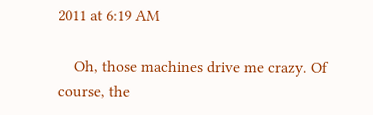2011 at 6:19 AM

    Oh, those machines drive me crazy. Of course, the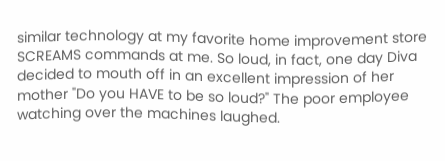similar technology at my favorite home improvement store SCREAMS commands at me. So loud, in fact, one day Diva decided to mouth off in an excellent impression of her mother "Do you HAVE to be so loud?" The poor employee watching over the machines laughed.